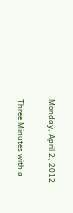Monday, April 2, 2012

Three Minutes with a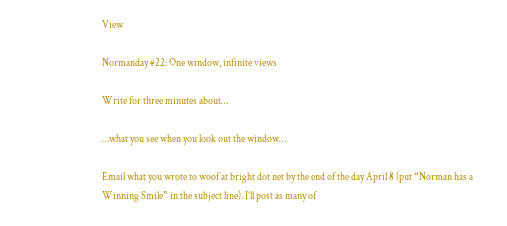View

Normanday #22: One window, infinite views

Write for three minutes about…

…what you see when you look out the window…

Email what you wrote to woof at bright dot net by the end of the day April 8 (put “Norman has a Winning Smile” in the subject line). I’ll post as many of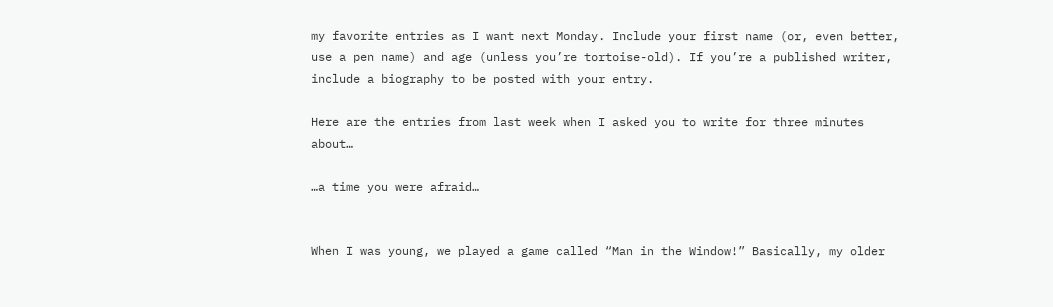my favorite entries as I want next Monday. Include your first name (or, even better, use a pen name) and age (unless you’re tortoise-old). If you’re a published writer, include a biography to be posted with your entry.

Here are the entries from last week when I asked you to write for three minutes about…

…a time you were afraid…


When I was young, we played a game called “Man in the Window!” Basically, my older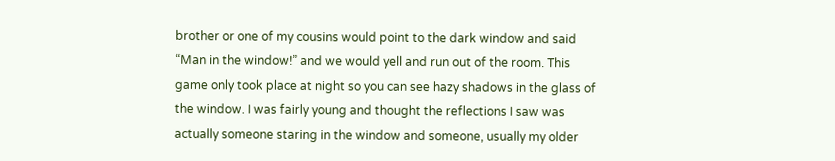brother or one of my cousins would point to the dark window and said “Man in the window!” and we would yell and run out of the room. This game only took place at night so you can see hazy shadows in the glass of the window. I was fairly young and thought the reflections I saw was actually someone staring in the window and someone, usually my older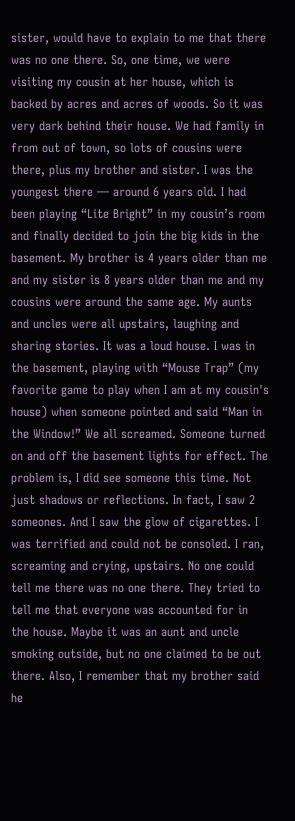sister, would have to explain to me that there was no one there. So, one time, we were visiting my cousin at her house, which is backed by acres and acres of woods. So it was very dark behind their house. We had family in from out of town, so lots of cousins were there, plus my brother and sister. I was the youngest there — around 6 years old. I had been playing “Lite Bright” in my cousin’s room and finally decided to join the big kids in the basement. My brother is 4 years older than me and my sister is 8 years older than me and my cousins were around the same age. My aunts and uncles were all upstairs, laughing and sharing stories. It was a loud house. I was in the basement, playing with “Mouse Trap” (my favorite game to play when I am at my cousin's house) when someone pointed and said “Man in the Window!” We all screamed. Someone turned on and off the basement lights for effect. The problem is, I did see someone this time. Not just shadows or reflections. In fact, I saw 2 someones. And I saw the glow of cigarettes. I was terrified and could not be consoled. I ran, screaming and crying, upstairs. No one could tell me there was no one there. They tried to tell me that everyone was accounted for in the house. Maybe it was an aunt and uncle smoking outside, but no one claimed to be out there. Also, I remember that my brother said he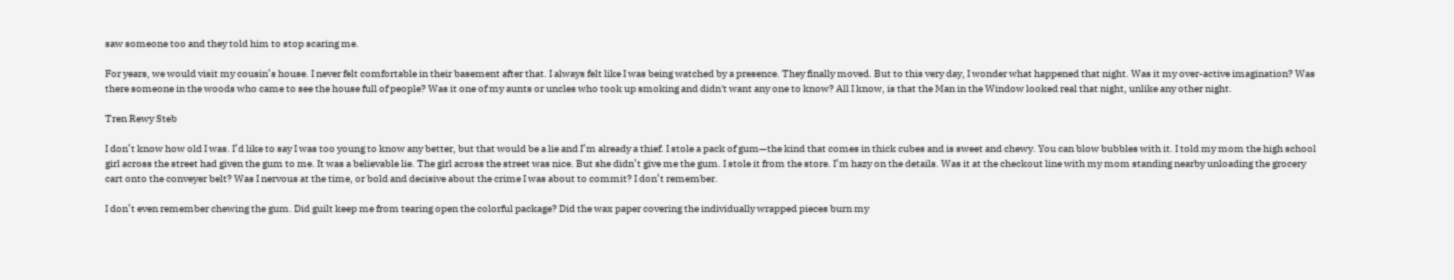saw someone too and they told him to stop scaring me.

For years, we would visit my cousin’s house. I never felt comfortable in their basement after that. I always felt like I was being watched by a presence. They finally moved. But to this very day, I wonder what happened that night. Was it my over-active imagination? Was there someone in the woods who came to see the house full of people? Was it one of my aunts or uncles who took up smoking and didn't want any one to know? All I know, is that the Man in the Window looked real that night, unlike any other night.

Tren Rewy Steb

I don’t know how old I was. I’d like to say I was too young to know any better, but that would be a lie and I’m already a thief. I stole a pack of gum—the kind that comes in thick cubes and is sweet and chewy. You can blow bubbles with it. I told my mom the high school girl across the street had given the gum to me. It was a believable lie. The girl across the street was nice. But she didn’t give me the gum. I stole it from the store. I’m hazy on the details. Was it at the checkout line with my mom standing nearby unloading the grocery cart onto the conveyer belt? Was I nervous at the time, or bold and decisive about the crime I was about to commit? I don’t remember.

I don’t even remember chewing the gum. Did guilt keep me from tearing open the colorful package? Did the wax paper covering the individually wrapped pieces burn my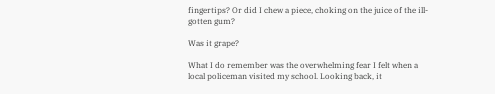fingertips? Or did I chew a piece, choking on the juice of the ill-gotten gum?

Was it grape?

What I do remember was the overwhelming fear I felt when a local policeman visited my school. Looking back, it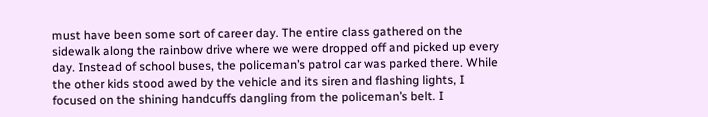must have been some sort of career day. The entire class gathered on the sidewalk along the rainbow drive where we were dropped off and picked up every day. Instead of school buses, the policeman’s patrol car was parked there. While the other kids stood awed by the vehicle and its siren and flashing lights, I focused on the shining handcuffs dangling from the policeman’s belt. I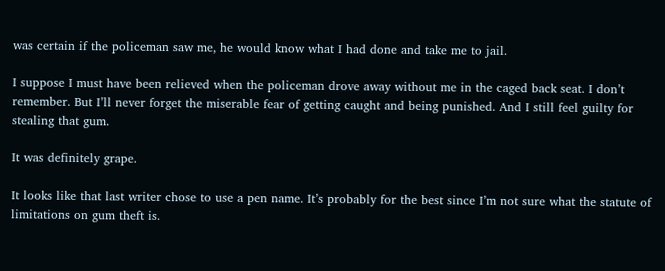was certain if the policeman saw me, he would know what I had done and take me to jail.

I suppose I must have been relieved when the policeman drove away without me in the caged back seat. I don’t remember. But I’ll never forget the miserable fear of getting caught and being punished. And I still feel guilty for stealing that gum.

It was definitely grape.

It looks like that last writer chose to use a pen name. It’s probably for the best since I’m not sure what the statute of limitations on gum theft is.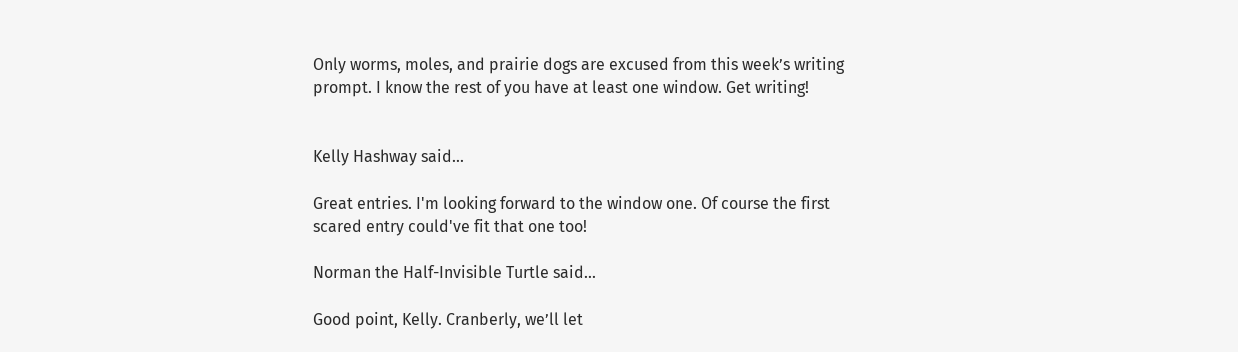Only worms, moles, and prairie dogs are excused from this week’s writing prompt. I know the rest of you have at least one window. Get writing!


Kelly Hashway said...

Great entries. I'm looking forward to the window one. Of course the first scared entry could've fit that one too!

Norman the Half-Invisible Turtle said...

Good point, Kelly. Cranberly, we’ll let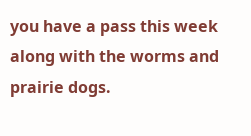you have a pass this week along with the worms and prairie dogs.